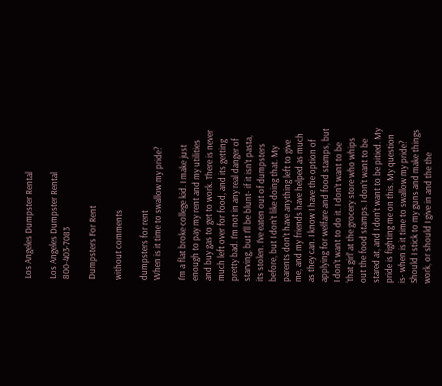Los Angeles Dumpster Rental

Los Angeles Dumpster Rental 800-403-7083

Dumpsters For Rent

without comments

dumpsters for rent
When is it time to swallow my pride?

I’m a flat broke college kid. I make just enough to pay my rent and my utilities and buy gas to get to work. There is never much left over for food, and its getting pretty bad. I’m not in any real danger of starving, but I’ll be blunt- if it isn’t pasta, its stolen. I’ve eaten out of dumpsters before, but I don’t like doing that. My parents don’t have anything left to give me, and my friends have helped as much as they can. I know I have the option of applying for welfare and food stamps, but I don’t want to do it. I don’t want to be ‘that girl’ at the grocery store who whips out the food stamps. I don’t want to be stared at, and I don’t want to be pitied. My pride is fighting me on this. My question is- when is it time to swallow my pride? Should I stick to my guns and make things work, or should I give in and the the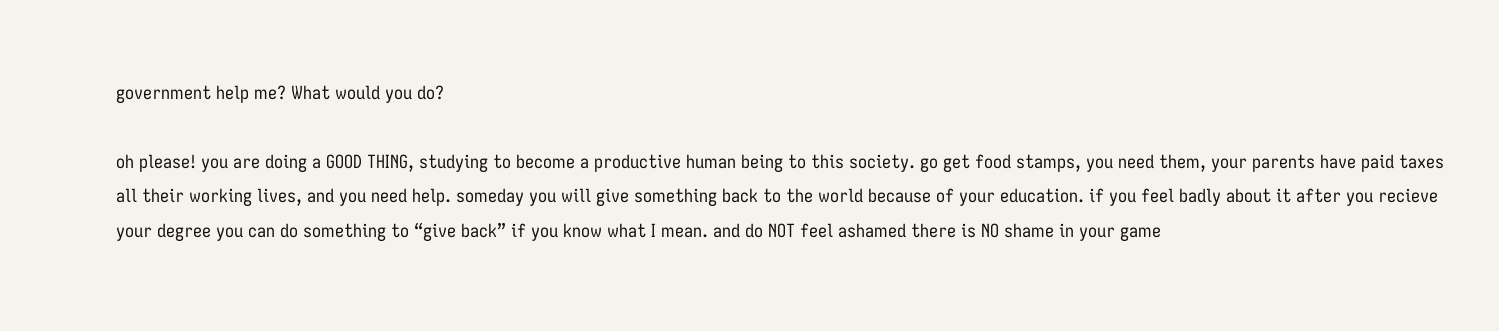government help me? What would you do?

oh please! you are doing a GOOD THING, studying to become a productive human being to this society. go get food stamps, you need them, your parents have paid taxes all their working lives, and you need help. someday you will give something back to the world because of your education. if you feel badly about it after you recieve your degree you can do something to “give back” if you know what I mean. and do NOT feel ashamed there is NO shame in your game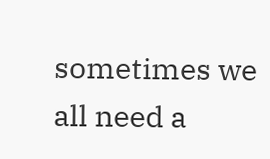sometimes we all need a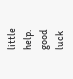little help. good luck